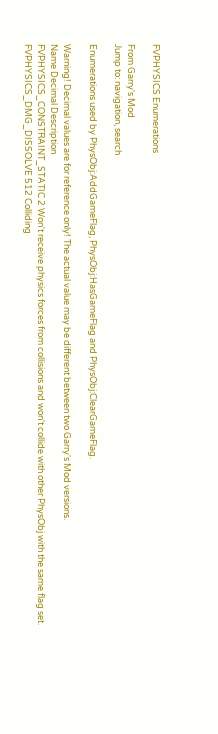FVPHYSICS Enumerations

From Garry's Mod
Jump to: navigation, search

Enumerations used by PhysObj:AddGameFlag, PhysObj:HasGameFlag and PhysObj:ClearGameFlag.

Warning! Decimal values are for reference only! The actual value may be different between two Garry's Mod versions.
Name Decimal Description
FVPHYSICS_CONSTRAINT_STATIC 2 Won't receive physics forces from collisions and won't collide with other PhysObj with the same flag set.
FVPHYSICS_DMG_DISSOLVE 512 Colliding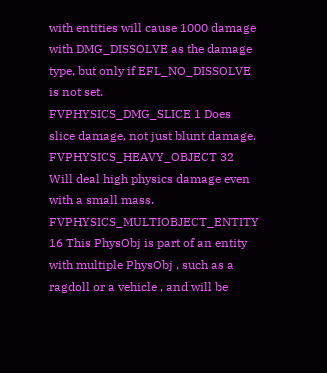with entities will cause 1000 damage with DMG_DISSOLVE as the damage type, but only if EFL_NO_DISSOLVE is not set.
FVPHYSICS_DMG_SLICE 1 Does slice damage, not just blunt damage.
FVPHYSICS_HEAVY_OBJECT 32 Will deal high physics damage even with a small mass.
FVPHYSICS_MULTIOBJECT_ENTITY 16 This PhysObj is part of an entity with multiple PhysObj , such as a ragdoll or a vehicle , and will be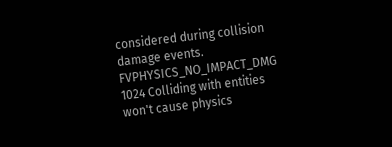considered during collision damage events.
FVPHYSICS_NO_IMPACT_DMG 1024 Colliding with entities won't cause physics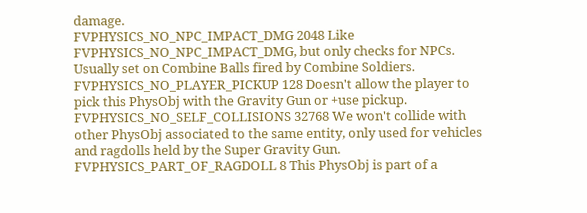damage.
FVPHYSICS_NO_NPC_IMPACT_DMG 2048 Like FVPHYSICS_NO_NPC_IMPACT_DMG, but only checks for NPCs. Usually set on Combine Balls fired by Combine Soldiers.
FVPHYSICS_NO_PLAYER_PICKUP 128 Doesn't allow the player to pick this PhysObj with the Gravity Gun or +use pickup.
FVPHYSICS_NO_SELF_COLLISIONS 32768 We won't collide with other PhysObj associated to the same entity, only used for vehicles and ragdolls held by the Super Gravity Gun.
FVPHYSICS_PART_OF_RAGDOLL 8 This PhysObj is part of a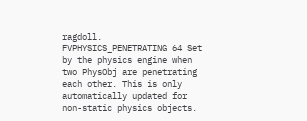ragdoll.
FVPHYSICS_PENETRATING 64 Set by the physics engine when two PhysObj are penetrating each other. This is only automatically updated for non-static physics objects.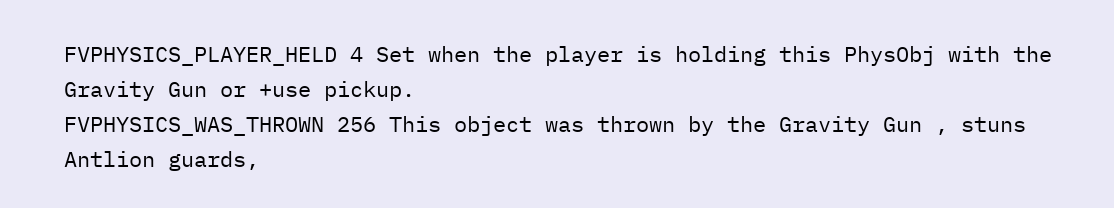FVPHYSICS_PLAYER_HELD 4 Set when the player is holding this PhysObj with the Gravity Gun or +use pickup.
FVPHYSICS_WAS_THROWN 256 This object was thrown by the Gravity Gun , stuns Antlion guards,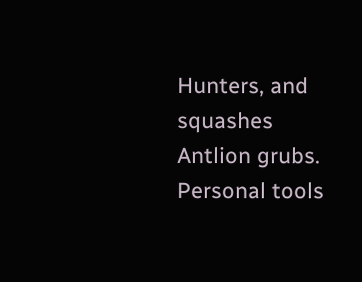Hunters, and squashes Antlion grubs.
Personal tools